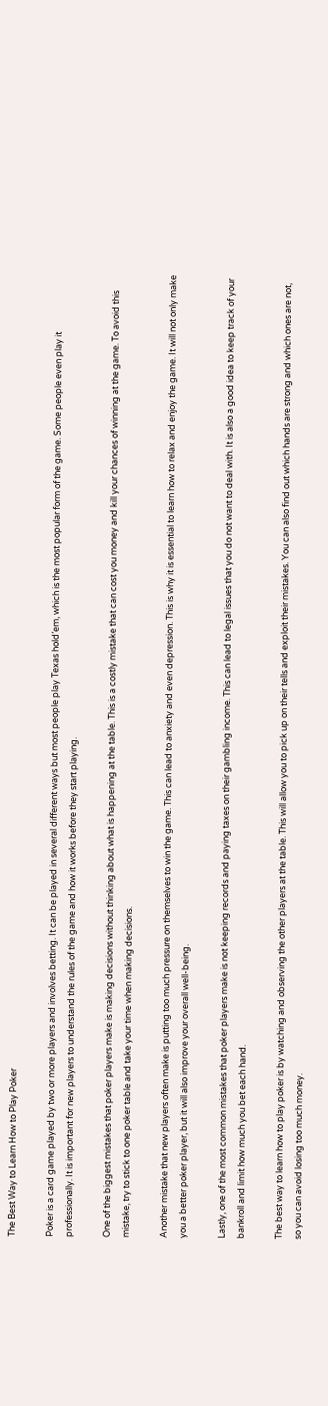The Best Way to Learn How to Play Poker

Poker is a card game played by two or more players and involves betting. It can be played in several different ways but most people play Texas hold’em, which is the most popular form of the game. Some people even play it professionally. It is important for new players to understand the rules of the game and how it works before they start playing.

One of the biggest mistakes that poker players make is making decisions without thinking about what is happening at the table. This is a costly mistake that can cost you money and kill your chances of winning at the game. To avoid this mistake, try to stick to one poker table and take your time when making decisions.

Another mistake that new players often make is putting too much pressure on themselves to win the game. This can lead to anxiety and even depression. This is why it is essential to learn how to relax and enjoy the game. It will not only make you a better poker player, but it will also improve your overall well-being.

Lastly, one of the most common mistakes that poker players make is not keeping records and paying taxes on their gambling income. This can lead to legal issues that you do not want to deal with. It is also a good idea to keep track of your bankroll and limit how much you bet each hand.

The best way to learn how to play poker is by watching and observing the other players at the table. This will allow you to pick up on their tells and exploit their mistakes. You can also find out which hands are strong and which ones are not, so you can avoid losing too much money.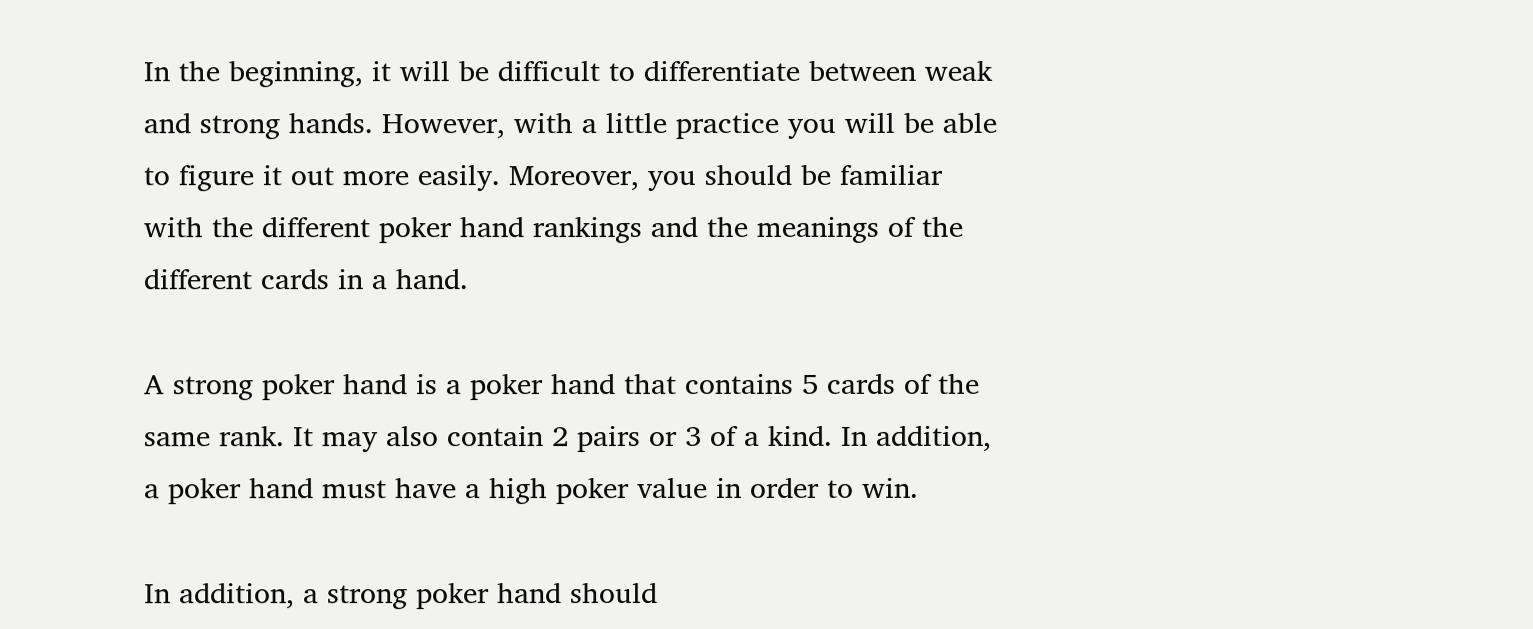In the beginning, it will be difficult to differentiate between weak and strong hands. However, with a little practice you will be able to figure it out more easily. Moreover, you should be familiar with the different poker hand rankings and the meanings of the different cards in a hand.

A strong poker hand is a poker hand that contains 5 cards of the same rank. It may also contain 2 pairs or 3 of a kind. In addition, a poker hand must have a high poker value in order to win.

In addition, a strong poker hand should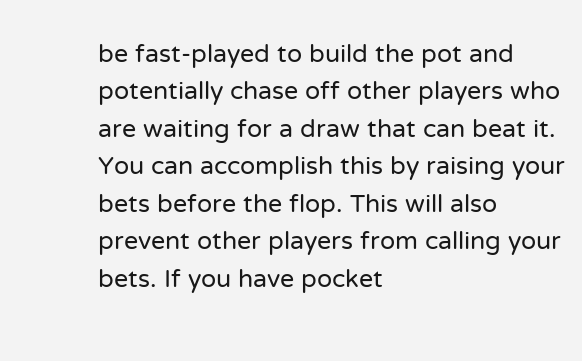be fast-played to build the pot and potentially chase off other players who are waiting for a draw that can beat it. You can accomplish this by raising your bets before the flop. This will also prevent other players from calling your bets. If you have pocket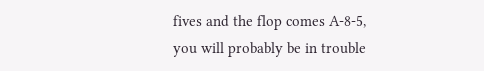fives and the flop comes A-8-5, you will probably be in trouble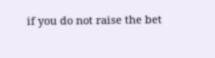if you do not raise the bet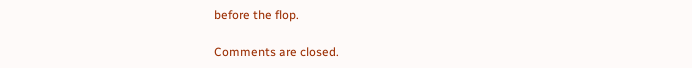before the flop.

Comments are closed.